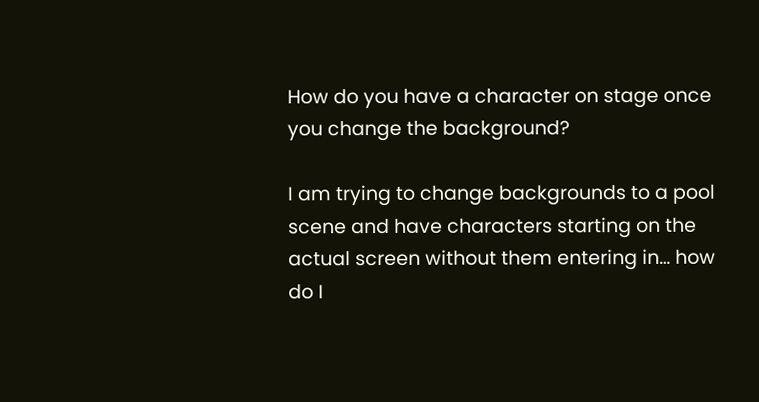How do you have a character on stage once you change the background?

I am trying to change backgrounds to a pool scene and have characters starting on the actual screen without them entering in… how do I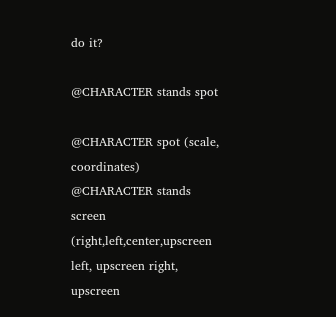do it?

@CHARACTER stands spot

@CHARACTER spot (scale, coordinates)
@CHARACTER stands screen (right,left,center,upscreen left, upscreen right, upscreen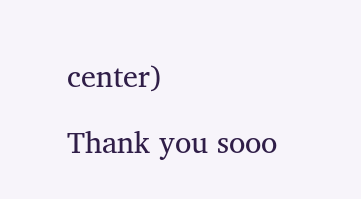center)

Thank you sooo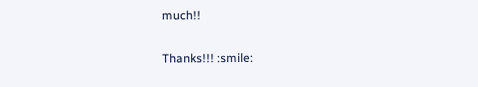much!!

Thanks!!! :smile: